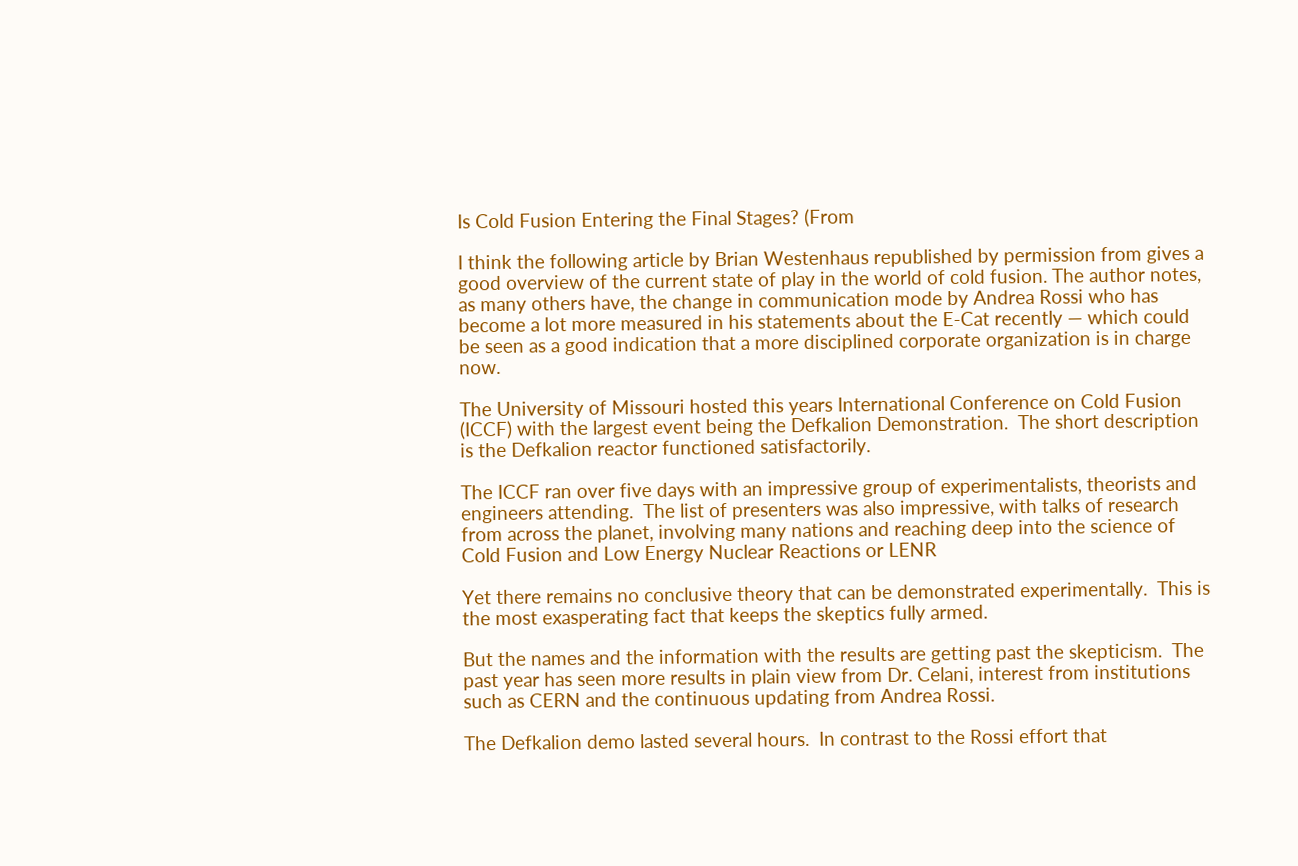Is Cold Fusion Entering the Final Stages? (From

I think the following article by Brian Westenhaus republished by permission from gives a good overview of the current state of play in the world of cold fusion. The author notes, as many others have, the change in communication mode by Andrea Rossi who has become a lot more measured in his statements about the E-Cat recently — which could be seen as a good indication that a more disciplined corporate organization is in charge now.

The University of Missouri hosted this years International Conference on Cold Fusion (ICCF) with the largest event being the Defkalion Demonstration.  The short description is the Defkalion reactor functioned satisfactorily.

The ICCF ran over five days with an impressive group of experimentalists, theorists and engineers attending.  The list of presenters was also impressive, with talks of research from across the planet, involving many nations and reaching deep into the science of Cold Fusion and Low Energy Nuclear Reactions or LENR

Yet there remains no conclusive theory that can be demonstrated experimentally.  This is the most exasperating fact that keeps the skeptics fully armed.

But the names and the information with the results are getting past the skepticism.  The past year has seen more results in plain view from Dr. Celani, interest from institutions such as CERN and the continuous updating from Andrea Rossi.

The Defkalion demo lasted several hours.  In contrast to the Rossi effort that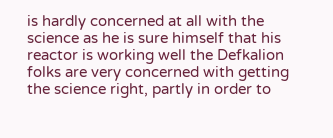is hardly concerned at all with the science as he is sure himself that his reactor is working well the Defkalion folks are very concerned with getting the science right, partly in order to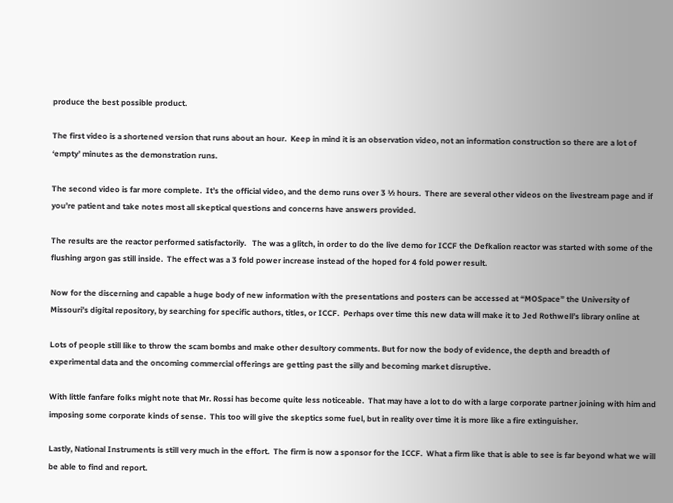produce the best possible product.

The first video is a shortened version that runs about an hour.  Keep in mind it is an observation video, not an information construction so there are a lot of ‘empty’ minutes as the demonstration runs.

The second video is far more complete.  It’s the official video, and the demo runs over 3 ½ hours.  There are several other videos on the livestream page and if you’re patient and take notes most all skeptical questions and concerns have answers provided.

The results are the reactor performed satisfactorily.   The was a glitch, in order to do the live demo for ICCF the Defkalion reactor was started with some of the flushing argon gas still inside.  The effect was a 3 fold power increase instead of the hoped for 4 fold power result.

Now for the discerning and capable a huge body of new information with the presentations and posters can be accessed at “MOSpace” the University of Missouri’s digital repository, by searching for specific authors, titles, or ICCF.  Perhaps over time this new data will make it to Jed Rothwell’s library online at

Lots of people still like to throw the scam bombs and make other desultory comments. But for now the body of evidence, the depth and breadth of experimental data and the oncoming commercial offerings are getting past the silly and becoming market disruptive.

With little fanfare folks might note that Mr. Rossi has become quite less noticeable.  That may have a lot to do with a large corporate partner joining with him and imposing some corporate kinds of sense.  This too will give the skeptics some fuel, but in reality over time it is more like a fire extinguisher.

Lastly, National Instruments is still very much in the effort.  The firm is now a sponsor for the ICCF.  What a firm like that is able to see is far beyond what we will be able to find and report.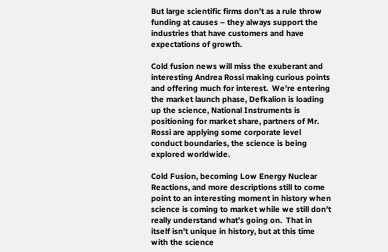But large scientific firms don’t as a rule throw funding at causes – they always support the industries that have customers and have expectations of growth.

Cold fusion news will miss the exuberant and interesting Andrea Rossi making curious points and offering much for interest.  We’re entering the market launch phase, Defkalion is loading up the science, National Instruments is positioning for market share, partners of Mr. Rossi are applying some corporate level conduct boundaries, the science is being explored worldwide.

Cold Fusion, becoming Low Energy Nuclear Reactions, and more descriptions still to come point to an interesting moment in history when science is coming to market while we still don’t really understand what’s going on.  That in itself isn’t unique in history, but at this time with the science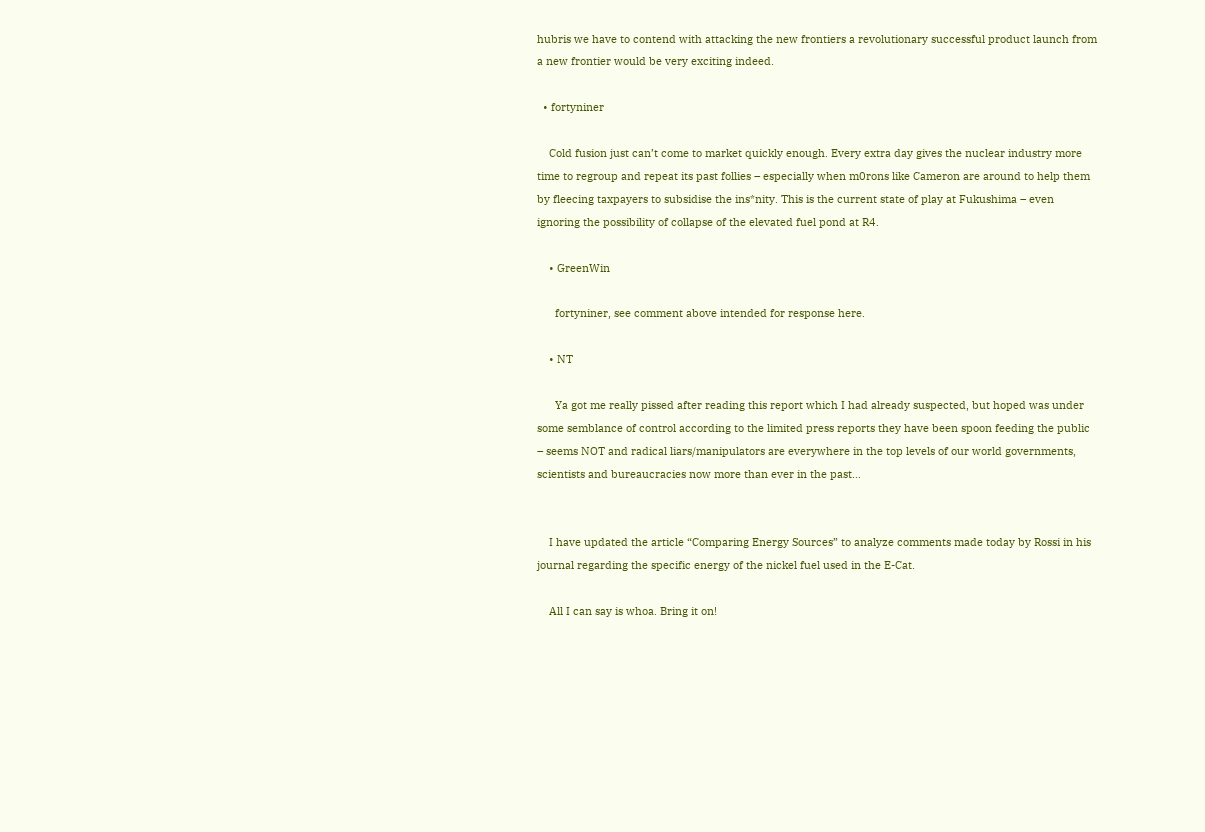hubris we have to contend with attacking the new frontiers a revolutionary successful product launch from a new frontier would be very exciting indeed.

  • fortyniner

    Cold fusion just can’t come to market quickly enough. Every extra day gives the nuclear industry more time to regroup and repeat its past follies – especially when m0rons like Cameron are around to help them by fleecing taxpayers to subsidise the ins*nity. This is the current state of play at Fukushima – even ignoring the possibility of collapse of the elevated fuel pond at R4.

    • GreenWin

      fortyniner, see comment above intended for response here.

    • NT

      Ya got me really pissed after reading this report which I had already suspected, but hoped was under some semblance of control according to the limited press reports they have been spoon feeding the public – seems NOT and radical liars/manipulators are everywhere in the top levels of our world governments, scientists and bureaucracies now more than ever in the past…


    I have updated the article “Comparing Energy Sources” to analyze comments made today by Rossi in his journal regarding the specific energy of the nickel fuel used in the E-Cat.

    All I can say is whoa. Bring it on!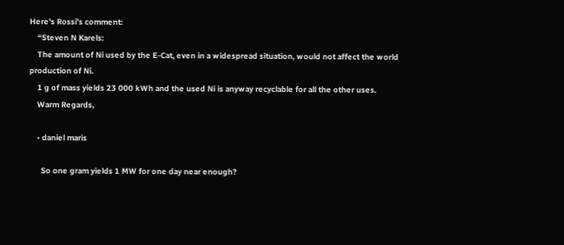Here’s Rossi’s comment:
    “Steven N Karels:
    The amount of Ni used by the E-Cat, even in a widespread situation, would not affect the world production of Ni.
    1 g of mass yields 23 000 kWh and the used Ni is anyway recyclable for all the other uses.
    Warm Regards,

    • daniel maris

      So one gram yields 1 MW for one day near enough?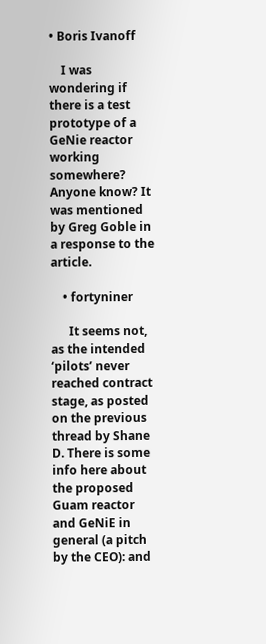• Boris Ivanoff

    I was wondering if there is a test prototype of a GeNie reactor working somewhere? Anyone know? It was mentioned by Greg Goble in a response to the article.

    • fortyniner

      It seems not, as the intended ‘pilots’ never reached contract stage, as posted on the previous thread by Shane D. There is some info here about the proposed Guam reactor and GeNiE in general (a pitch by the CEO): and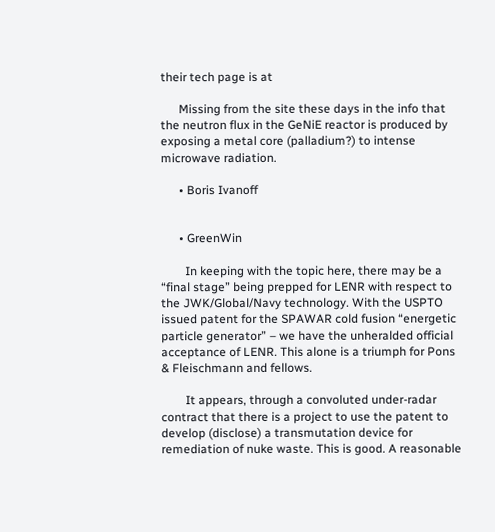their tech page is at

      Missing from the site these days in the info that the neutron flux in the GeNiE reactor is produced by exposing a metal core (palladium?) to intense microwave radiation.

      • Boris Ivanoff


      • GreenWin

        In keeping with the topic here, there may be a “final stage” being prepped for LENR with respect to the JWK/Global/Navy technology. With the USPTO issued patent for the SPAWAR cold fusion “energetic particle generator” – we have the unheralded official acceptance of LENR. This alone is a triumph for Pons & Fleischmann and fellows.

        It appears, through a convoluted under-radar contract that there is a project to use the patent to develop (disclose) a transmutation device for remediation of nuke waste. This is good. A reasonable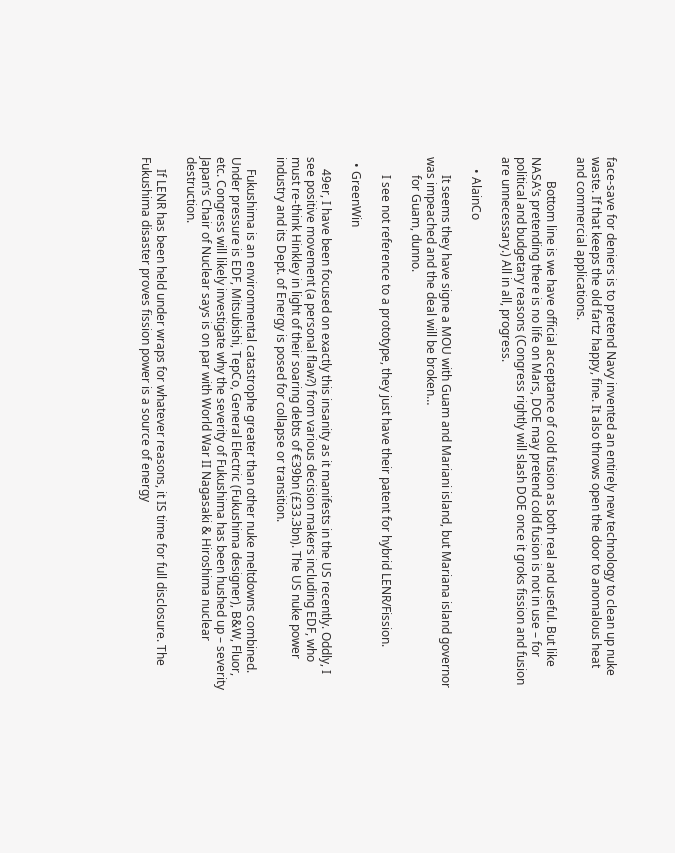face-save for deniers is to pretend Navy invented an entirely new technology to clean up nuke waste. If that keeps the old fartz happy, fine. It also throws open the door to anomalous heat and commercial applications.

        Bottom line is we have official acceptance of cold fusion as both real and useful. But like NASA’s pretending there is no life on Mars, DOE may pretend cold fusion is not in use – for political and budgetary reasons (Congress rightly will slash DOE once it groks fission and fusion are unnecessary.) All in all, progress.

    • AlainCo

      It seems they have signe a MOU with Guam and Mariani island, but Mariana island governor was impeached and the deal will be broken…
      for Guam, dunno.

      I see not reference to a prototype, they just have their patent for hybrid LENR/Fission.

  • GreenWin

    49er, I have been focused on exactly this insanity as it manifests in the US recently. Oddly, I see positive movement (a personal flaw?) from various decision makers including EDF, who must re-think Hinkley in light of their soaring debts of €39bn (£33.3bn). The US nuke power industry and its Dept. of Energy is posed for collapse or transition.

    Fukushima is an environmental catastrophe greater than other nuke meltdowns combined. Under pressure is EDF, Mitsubishi, TepCo, General Electric (Fukushima designer), B&W, Fluor, etc. Congress will likely investigate why the severity of Fukushima has been hushed up – severity Japan’s Chair of Nuclear says is on par with World War II Nagasaki & Hiroshima nuclear destruction.

    If LENR has been held under wraps for whatever reasons, it IS time for full disclosure. The Fukushima disaster proves fission power is a source of energy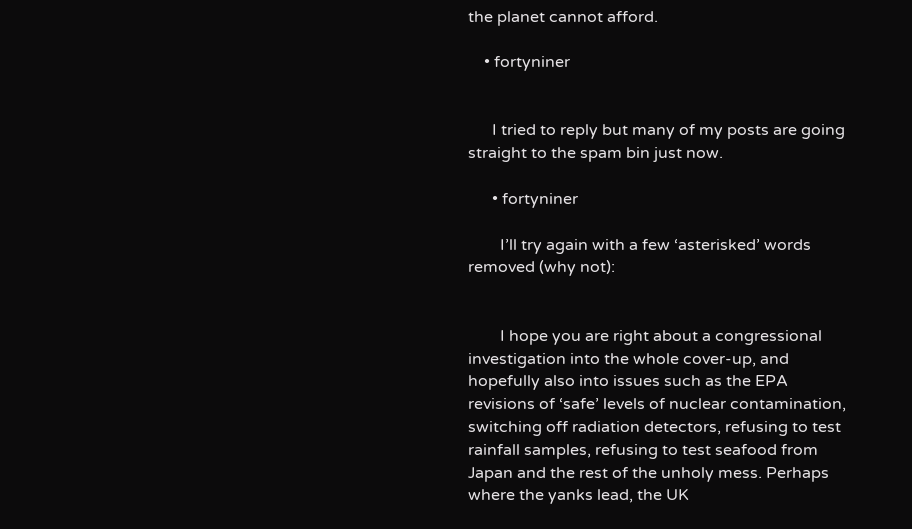the planet cannot afford.

    • fortyniner


      I tried to reply but many of my posts are going straight to the spam bin just now.

      • fortyniner

        I’ll try again with a few ‘asterisked’ words removed (why not):


        I hope you are right about a congressional investigation into the whole cover-up, and hopefully also into issues such as the EPA revisions of ‘safe’ levels of nuclear contamination, switching off radiation detectors, refusing to test rainfall samples, refusing to test seafood from Japan and the rest of the unholy mess. Perhaps where the yanks lead, the UK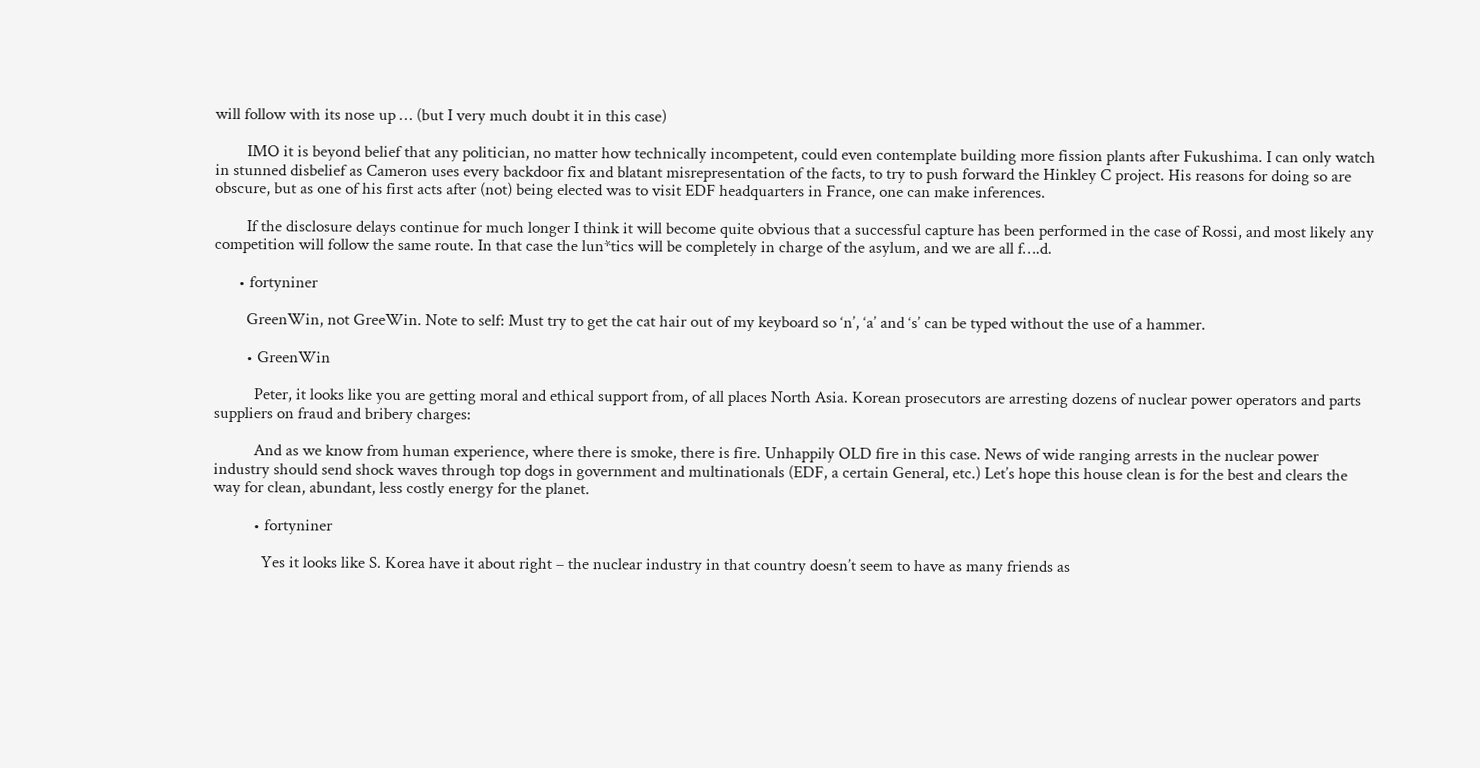will follow with its nose up … (but I very much doubt it in this case)

        IMO it is beyond belief that any politician, no matter how technically incompetent, could even contemplate building more fission plants after Fukushima. I can only watch in stunned disbelief as Cameron uses every backdoor fix and blatant misrepresentation of the facts, to try to push forward the Hinkley C project. His reasons for doing so are obscure, but as one of his first acts after (not) being elected was to visit EDF headquarters in France, one can make inferences.

        If the disclosure delays continue for much longer I think it will become quite obvious that a successful capture has been performed in the case of Rossi, and most likely any competition will follow the same route. In that case the lun*tics will be completely in charge of the asylum, and we are all f….d.

      • fortyniner

        GreenWin, not GreeWin. Note to self: Must try to get the cat hair out of my keyboard so ‘n’, ‘a’ and ‘s’ can be typed without the use of a hammer.

        • GreenWin

          Peter, it looks like you are getting moral and ethical support from, of all places North Asia. Korean prosecutors are arresting dozens of nuclear power operators and parts suppliers on fraud and bribery charges:

          And as we know from human experience, where there is smoke, there is fire. Unhappily OLD fire in this case. News of wide ranging arrests in the nuclear power industry should send shock waves through top dogs in government and multinationals (EDF, a certain General, etc.) Let’s hope this house clean is for the best and clears the way for clean, abundant, less costly energy for the planet.

          • fortyniner

            Yes it looks like S. Korea have it about right – the nuclear industry in that country doesn’t seem to have as many friends as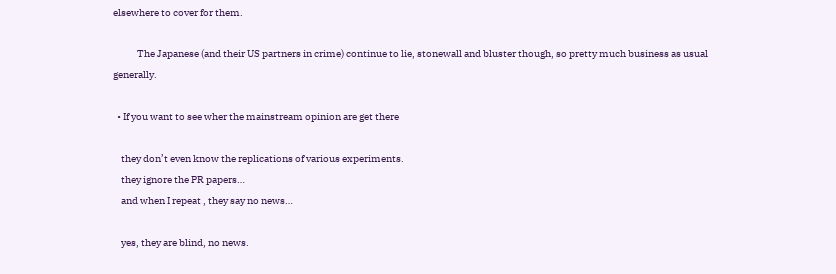elsewhere to cover for them.

            The Japanese (and their US partners in crime) continue to lie, stonewall and bluster though, so pretty much business as usual generally.

  • If you want to see wher the mainstream opinion are get there

    they don’t even know the replications of various experiments.
    they ignore the PR papers…
    and when I repeat , they say no news…

    yes, they are blind, no news.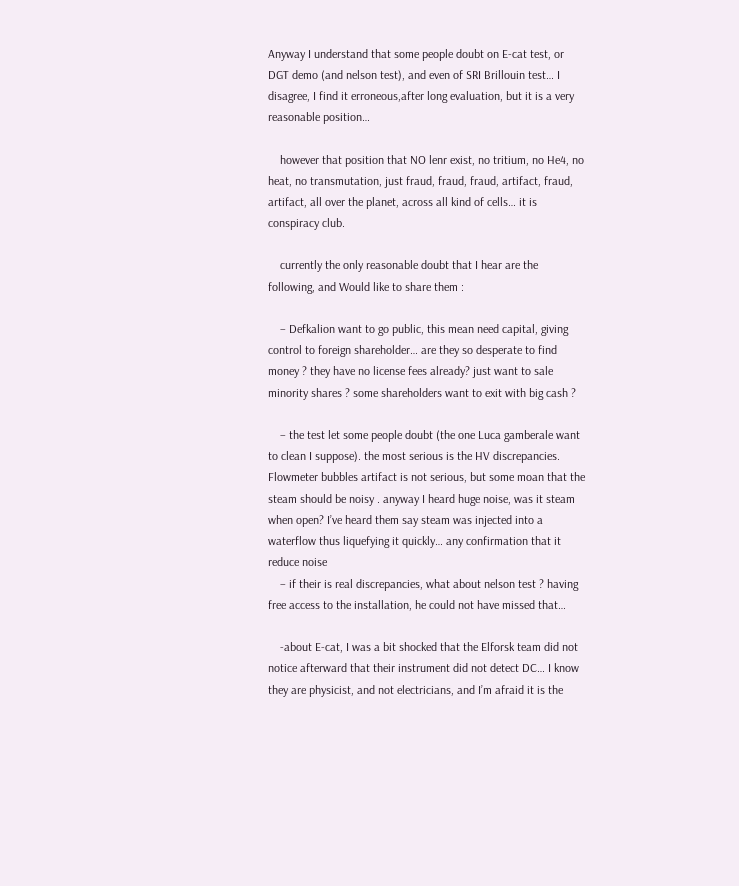Anyway I understand that some people doubt on E-cat test, or DGT demo (and nelson test), and even of SRI Brillouin test… I disagree, I find it erroneous,after long evaluation, but it is a very reasonable position…

    however that position that NO lenr exist, no tritium, no He4, no heat, no transmutation, just fraud, fraud, fraud, artifact, fraud, artifact, all over the planet, across all kind of cells… it is conspiracy club.

    currently the only reasonable doubt that I hear are the following, and Would like to share them :

    – Defkalion want to go public, this mean need capital, giving control to foreign shareholder… are they so desperate to find money ? they have no license fees already? just want to sale minority shares ? some shareholders want to exit with big cash ?

    – the test let some people doubt (the one Luca gamberale want to clean I suppose). the most serious is the HV discrepancies. Flowmeter bubbles artifact is not serious, but some moan that the steam should be noisy . anyway I heard huge noise, was it steam when open? I’ve heard them say steam was injected into a waterflow thus liquefying it quickly… any confirmation that it reduce noise
    – if their is real discrepancies, what about nelson test ? having free access to the installation, he could not have missed that…

    -about E-cat, I was a bit shocked that the Elforsk team did not notice afterward that their instrument did not detect DC… I know they are physicist, and not electricians, and I’m afraid it is the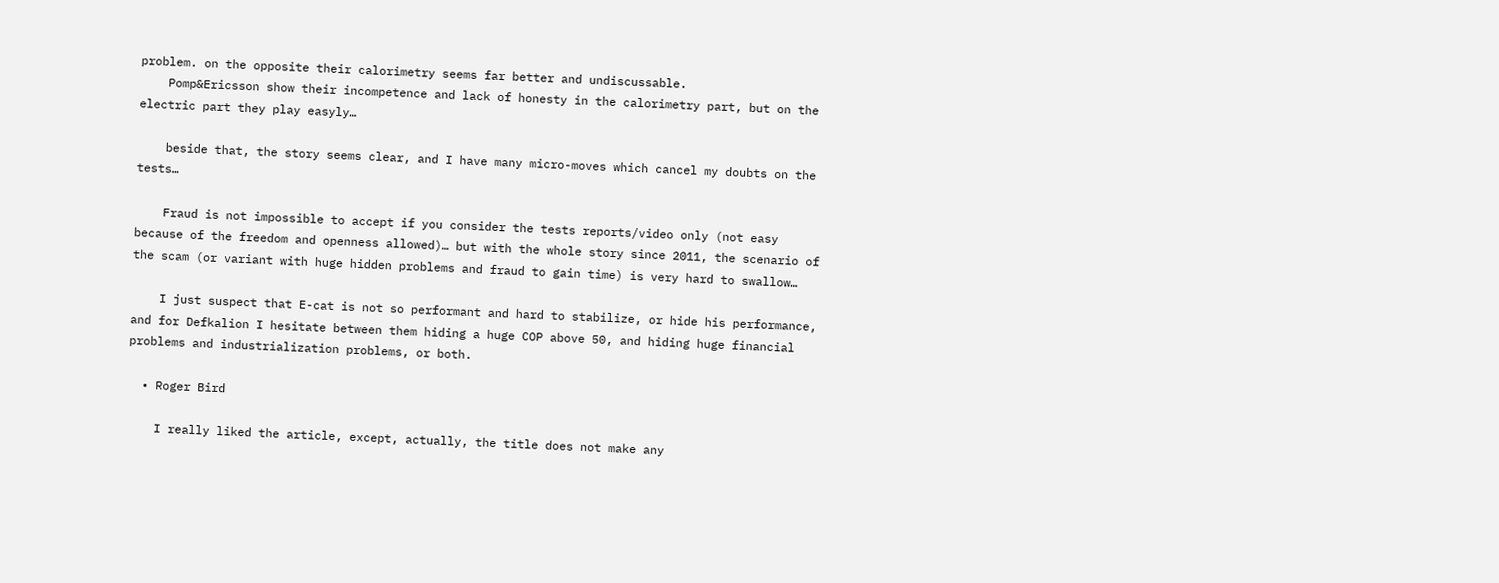problem. on the opposite their calorimetry seems far better and undiscussable.
    Pomp&Ericsson show their incompetence and lack of honesty in the calorimetry part, but on the electric part they play easyly…

    beside that, the story seems clear, and I have many micro-moves which cancel my doubts on the tests…

    Fraud is not impossible to accept if you consider the tests reports/video only (not easy because of the freedom and openness allowed)… but with the whole story since 2011, the scenario of the scam (or variant with huge hidden problems and fraud to gain time) is very hard to swallow…

    I just suspect that E-cat is not so performant and hard to stabilize, or hide his performance, and for Defkalion I hesitate between them hiding a huge COP above 50, and hiding huge financial problems and industrialization problems, or both.

  • Roger Bird

    I really liked the article, except, actually, the title does not make any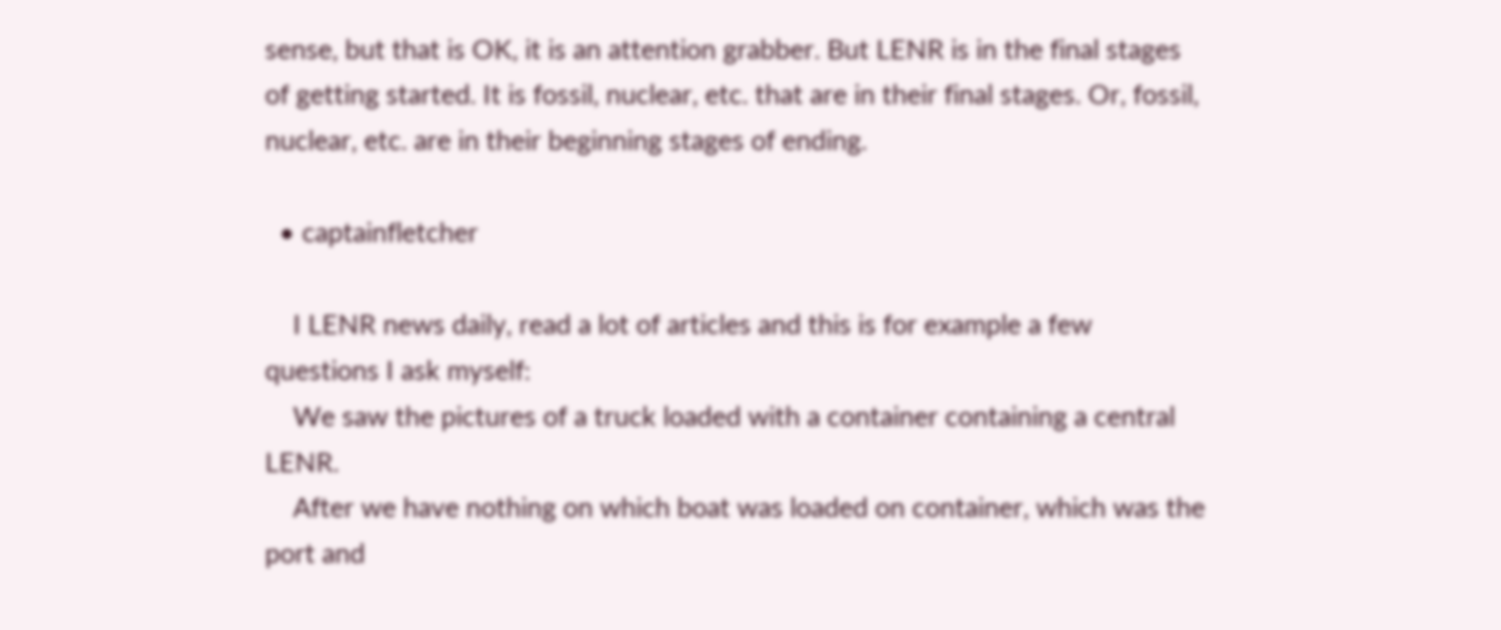sense, but that is OK, it is an attention grabber. But LENR is in the final stages of getting started. It is fossil, nuclear, etc. that are in their final stages. Or, fossil, nuclear, etc. are in their beginning stages of ending.

  • captainfletcher

    I LENR news daily, read a lot of articles and this is for example a few questions I ask myself:
    We saw the pictures of a truck loaded with a container containing a central LENR.
    After we have nothing on which boat was loaded on container, which was the port and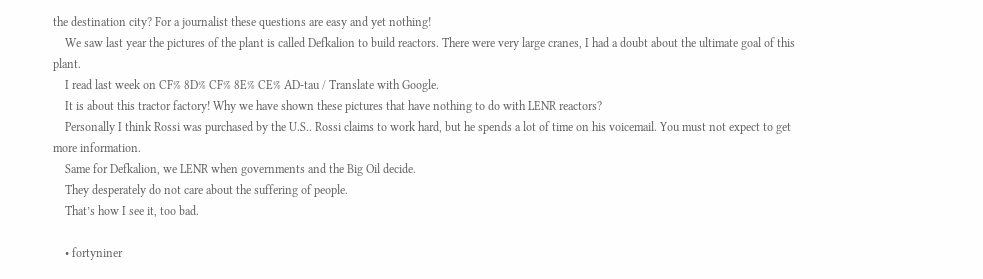the destination city? For a journalist these questions are easy and yet nothing!
    We saw last year the pictures of the plant is called Defkalion to build reactors. There were very large cranes, I had a doubt about the ultimate goal of this plant.
    I read last week on CF% 8D% CF% 8E% CE% AD-tau / Translate with Google.
    It is about this tractor factory! Why we have shown these pictures that have nothing to do with LENR reactors?
    Personally I think Rossi was purchased by the U.S.. Rossi claims to work hard, but he spends a lot of time on his voicemail. You must not expect to get more information.
    Same for Defkalion, we LENR when governments and the Big Oil decide.
    They desperately do not care about the suffering of people.
    That’s how I see it, too bad.

    • fortyniner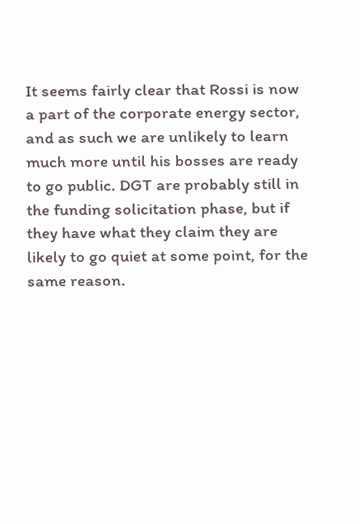It seems fairly clear that Rossi is now a part of the corporate energy sector, and as such we are unlikely to learn much more until his bosses are ready to go public. DGT are probably still in the funding solicitation phase, but if they have what they claim they are likely to go quiet at some point, for the same reason.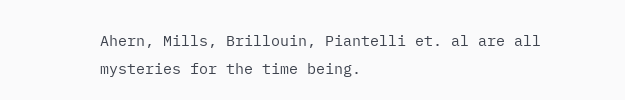Ahern, Mills, Brillouin, Piantelli et. al are all mysteries for the time being.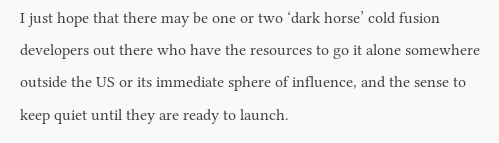I just hope that there may be one or two ‘dark horse’ cold fusion developers out there who have the resources to go it alone somewhere outside the US or its immediate sphere of influence, and the sense to keep quiet until they are ready to launch.